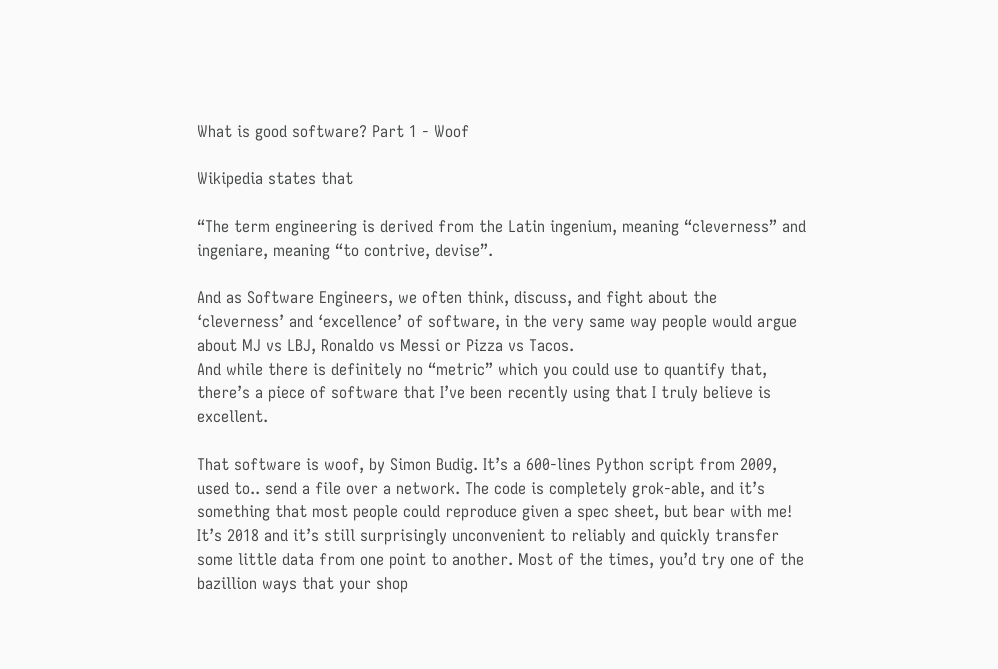What is good software? Part 1 - Woof

Wikipedia states that

“The term engineering is derived from the Latin ingenium, meaning “cleverness” and ingeniare, meaning “to contrive, devise”.

And as Software Engineers, we often think, discuss, and fight about the ‘cleverness’ and ‘excellence’ of software, in the very same way people would argue about MJ vs LBJ, Ronaldo vs Messi or Pizza vs Tacos.
And while there is definitely no “metric” which you could use to quantify that, there’s a piece of software that I’ve been recently using that I truly believe is excellent.

That software is woof, by Simon Budig. It’s a 600-lines Python script from 2009, used to.. send a file over a network. The code is completely grok-able, and it’s something that most people could reproduce given a spec sheet, but bear with me! It’s 2018 and it’s still surprisingly unconvenient to reliably and quickly transfer some little data from one point to another. Most of the times, you’d try one of the bazillion ways that your shop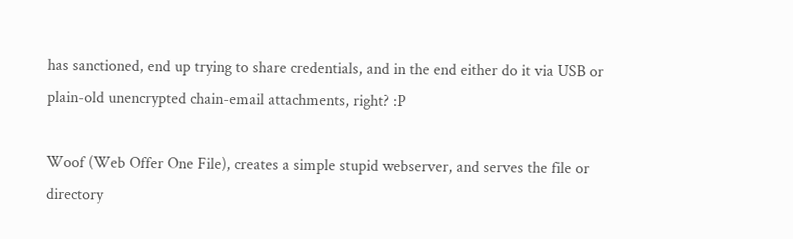has sanctioned, end up trying to share credentials, and in the end either do it via USB or plain-old unencrypted chain-email attachments, right? :P

Woof (Web Offer One File), creates a simple stupid webserver, and serves the file or directory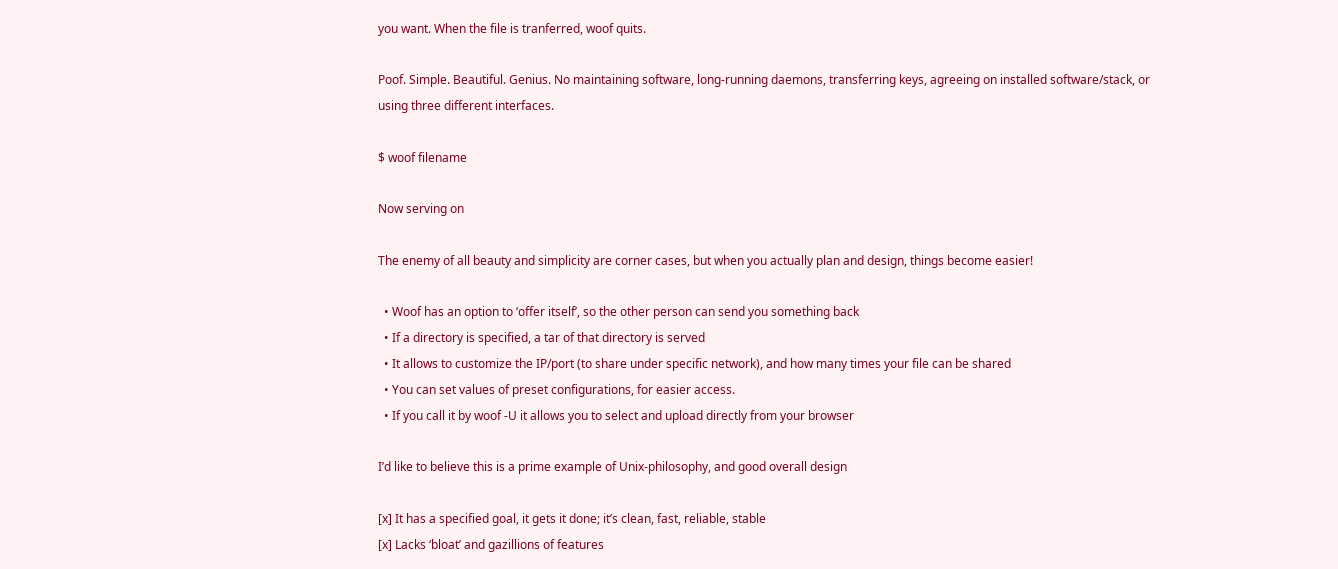you want. When the file is tranferred, woof quits.

Poof. Simple. Beautiful. Genius. No maintaining software, long-running daemons, transferring keys, agreeing on installed software/stack, or using three different interfaces.

$ woof filename

Now serving on

The enemy of all beauty and simplicity are corner cases, but when you actually plan and design, things become easier!

  • Woof has an option to ‘offer itself’, so the other person can send you something back
  • If a directory is specified, a tar of that directory is served
  • It allows to customize the IP/port (to share under specific network), and how many times your file can be shared
  • You can set values of preset configurations, for easier access.
  • If you call it by woof -U it allows you to select and upload directly from your browser

I’d like to believe this is a prime example of Unix-philosophy, and good overall design

[x] It has a specified goal, it gets it done; it’s clean, fast, reliable, stable
[x] Lacks ‘bloat’ and gazillions of features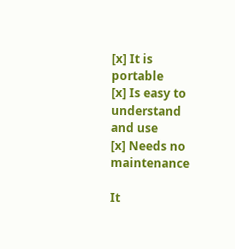[x] It is portable
[x] Is easy to understand and use
[x] Needs no maintenance

It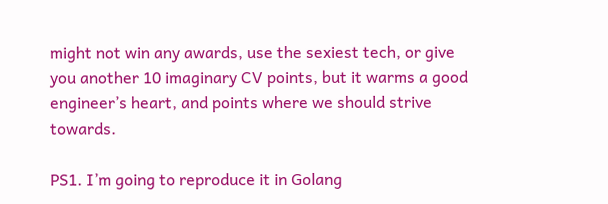might not win any awards, use the sexiest tech, or give you another 10 imaginary CV points, but it warms a good engineer’s heart, and points where we should strive towards.

PS1. I’m going to reproduce it in Golang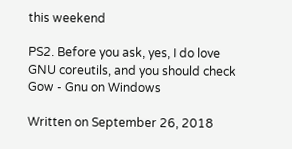this weekend

PS2. Before you ask, yes, I do love GNU coreutils, and you should check Gow - Gnu on Windows

Written on September 26, 2018